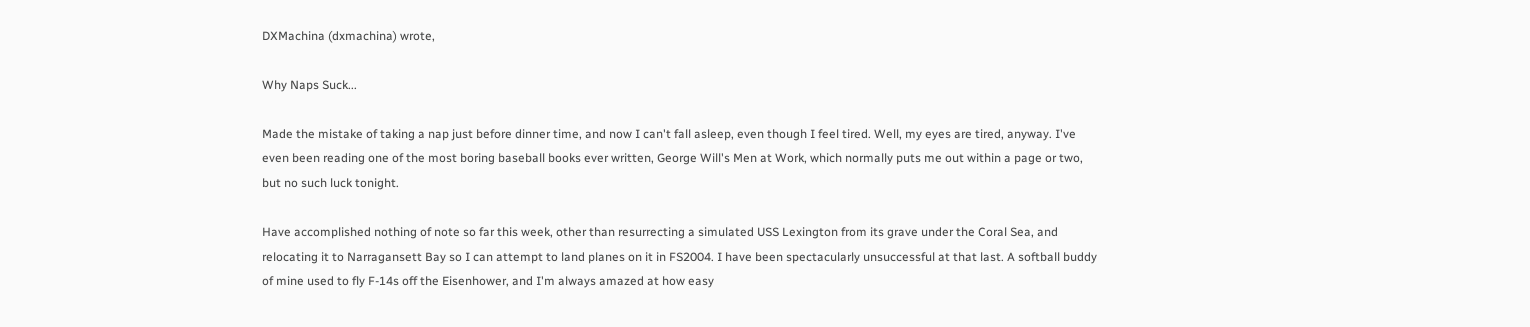DXMachina (dxmachina) wrote,

Why Naps Suck...

Made the mistake of taking a nap just before dinner time, and now I can't fall asleep, even though I feel tired. Well, my eyes are tired, anyway. I've even been reading one of the most boring baseball books ever written, George Will's Men at Work, which normally puts me out within a page or two, but no such luck tonight.

Have accomplished nothing of note so far this week, other than resurrecting a simulated USS Lexington from its grave under the Coral Sea, and relocating it to Narragansett Bay so I can attempt to land planes on it in FS2004. I have been spectacularly unsuccessful at that last. A softball buddy of mine used to fly F-14s off the Eisenhower, and I'm always amazed at how easy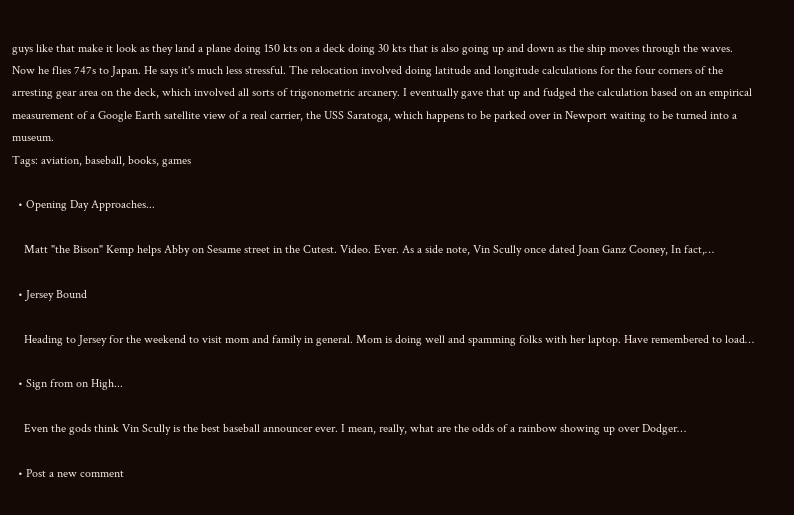guys like that make it look as they land a plane doing 150 kts on a deck doing 30 kts that is also going up and down as the ship moves through the waves. Now he flies 747s to Japan. He says it's much less stressful. The relocation involved doing latitude and longitude calculations for the four corners of the arresting gear area on the deck, which involved all sorts of trigonometric arcanery. I eventually gave that up and fudged the calculation based on an empirical measurement of a Google Earth satellite view of a real carrier, the USS Saratoga, which happens to be parked over in Newport waiting to be turned into a museum.
Tags: aviation, baseball, books, games

  • Opening Day Approaches...

    Matt "the Bison" Kemp helps Abby on Sesame street in the Cutest. Video. Ever. As a side note, Vin Scully once dated Joan Ganz Cooney, In fact,…

  • Jersey Bound

    Heading to Jersey for the weekend to visit mom and family in general. Mom is doing well and spamming folks with her laptop. Have remembered to load…

  • Sign from on High...

    Even the gods think Vin Scully is the best baseball announcer ever. I mean, really, what are the odds of a rainbow showing up over Dodger…

  • Post a new comment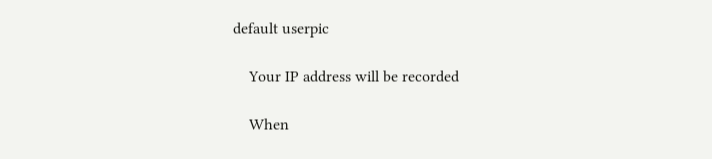default userpic

    Your IP address will be recorded

    When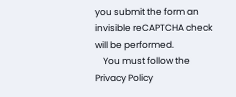you submit the form an invisible reCAPTCHA check will be performed.
    You must follow the Privacy Policy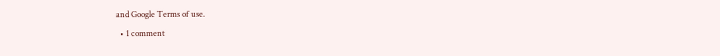and Google Terms of use.
  • 1 comment